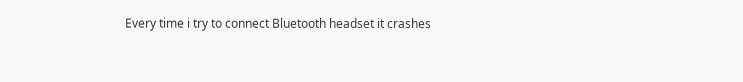Every time i try to connect Bluetooth headset it crashes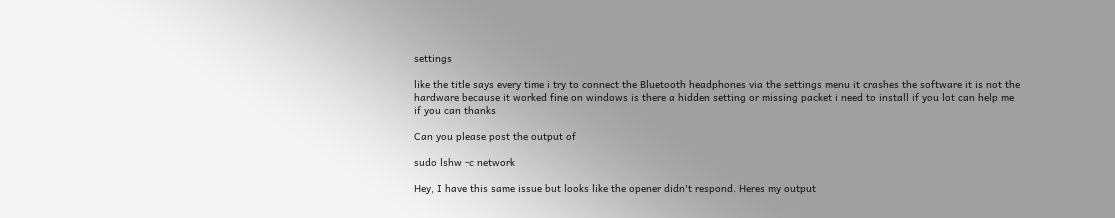settings

like the title says every time i try to connect the Bluetooth headphones via the settings menu it crashes the software it is not the hardware because it worked fine on windows is there a hidden setting or missing packet i need to install if you lot can help me if you can thanks

Can you please post the output of

sudo lshw -c network

Hey, I have this same issue but looks like the opener didn't respond. Heres my output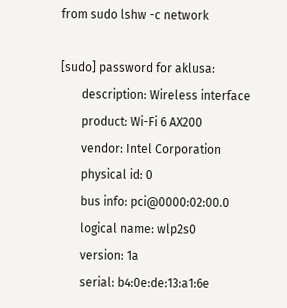from sudo lshw -c network

[sudo] password for aklusa:
       description: Wireless interface
       product: Wi-Fi 6 AX200
       vendor: Intel Corporation
       physical id: 0
       bus info: pci@0000:02:00.0
       logical name: wlp2s0
       version: 1a
       serial: b4:0e:de:13:a1:6e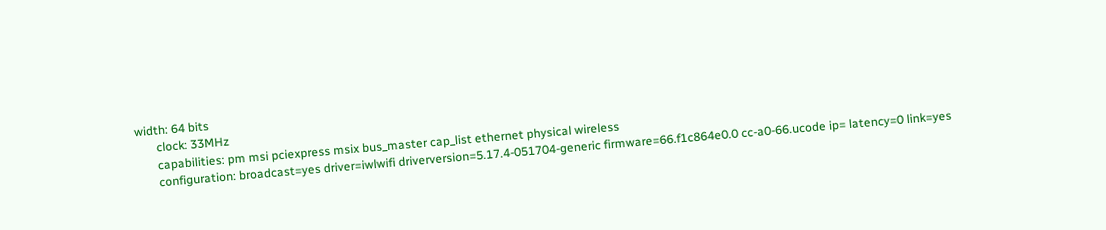width: 64 bits
       clock: 33MHz
       capabilities: pm msi pciexpress msix bus_master cap_list ethernet physical wireless
       configuration: broadcast=yes driver=iwlwifi driverversion=5.17.4-051704-generic firmware=66.f1c864e0.0 cc-a0-66.ucode ip= latency=0 link=yes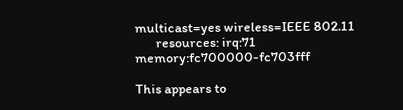multicast=yes wireless=IEEE 802.11
       resources: irq:71 memory:fc700000-fc703fff

This appears to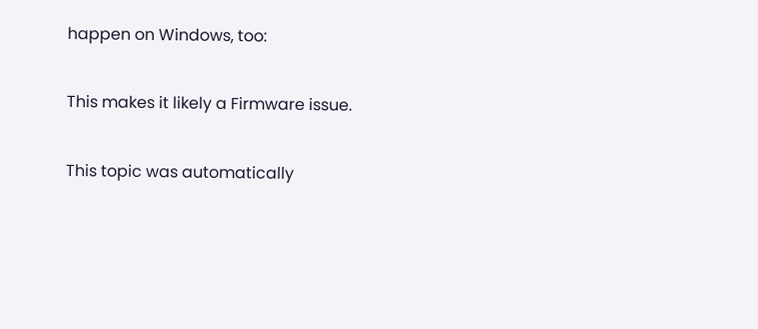happen on Windows, too:

This makes it likely a Firmware issue.

This topic was automatically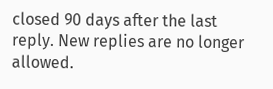closed 90 days after the last reply. New replies are no longer allowed.